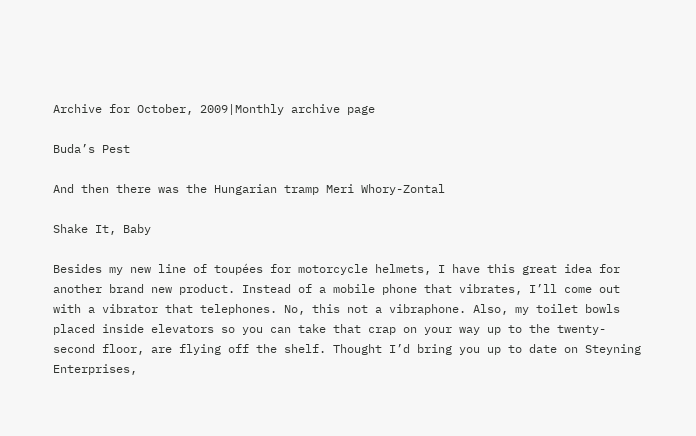Archive for October, 2009|Monthly archive page

Buda’s Pest

And then there was the Hungarian tramp Meri Whory-Zontal

Shake It, Baby

Besides my new line of toupées for motorcycle helmets, I have this great idea for another brand new product. Instead of a mobile phone that vibrates, I’ll come out with a vibrator that telephones. No, this not a vibraphone. Also, my toilet bowls placed inside elevators so you can take that crap on your way up to the twenty-second floor, are flying off the shelf. Thought I’d bring you up to date on Steyning Enterprises,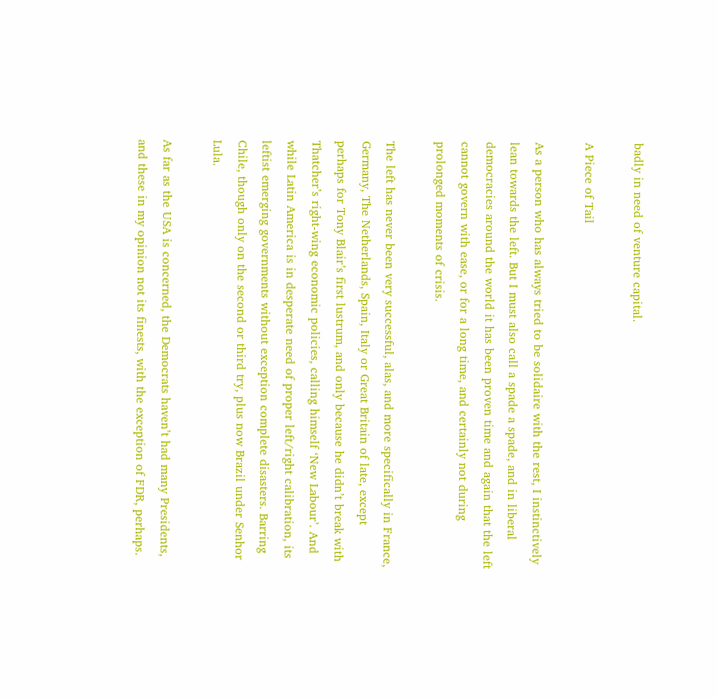badly in need of venture capital.

A Piece of Tail

As a person who has always tried to be solidaire with the rest, I instinctively lean towards the left. But I must also call a spade a spade, and in liberal democracies around the world it has been proven time and again that the left cannot govern with ease, or for a long time, and certainly not during prolonged moments of crisis.

The left has never been very successful, alas, and more specifically in France, Germany, The Netherlands, Spain, Italy or Great Britain of late, except perhaps for Tony Blair’s first lustrum, and only because he didn’t break with Thatcher’s right-wing economic policies, calling himself ‘New Labour’. And while Latin America is in desperate need of proper left/right calibration, its leftist emerging governments without exception complete disasters. Barring Chile, though only on the second or third try, plus now Brazil under Senhor Lula.

As far as the USA is concerned, the Democrats haven’t had many Presidents, and these in my opinion not its finests, with the exception of FDR, perhaps.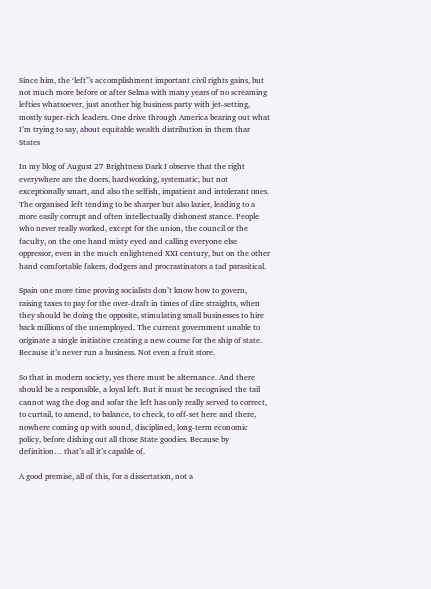Since him, the ‘left’’s accomplishment important civil rights gains, but not much more before or after Selma with many years of no screaming lefties whatsoever, just another big business party with jet-setting, mostly super-rich leaders. One drive through America bearing out what I’m trying to say, about equitable wealth distribution in them thar States

In my blog of August 27 Brightness Dark I observe that the right everywhere are the doers, hardworking, systematic, but not exceptionally smart, and also the selfish, impatient and intolerant ones. The organised left tending to be sharper but also lazier, leading to a more easily corrupt and often intellectually dishonest stance. People who never really worked, except for the union, the council or the faculty, on the one hand misty eyed and calling everyone else oppressor, even in the much enlightened XXI century, but on the other hand comfortable fakers, dodgers and procrastinators a tad parasitical.

Spain one more time proving socialists don’t know how to govern, raising taxes to pay for the over-draft in times of dire straights, when they should be doing the opposite, stimulating small businesses to hire back millions of the unemployed. The current government unable to originate a single initiative creating a new course for the ship of state. Because it’s never run a business. Not even a fruit store.

So that in modern society, yes there must be alternance. And there should be a responsible, a loyal left. But it must be recognised the tail cannot wag the dog and sofar the left has only really served to correct, to curtail, to amend, to balance, to check, to off-set here and there, nowhere coming up with sound, disciplined, long-term economic policy, before dishing out all those State goodies. Because by definition… that’s all it’s capable of.

A good premise, all of this, for a dissertation, not a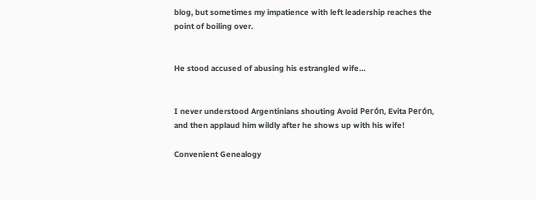blog, but sometimes my impatience with left leadership reaches the point of boiling over.


He stood accused of abusing his estrangled wife…


I never understood Argentinians shouting Avoid Perón, Evita Perón, and then applaud him wildly after he shows up with his wife!

Convenient Genealogy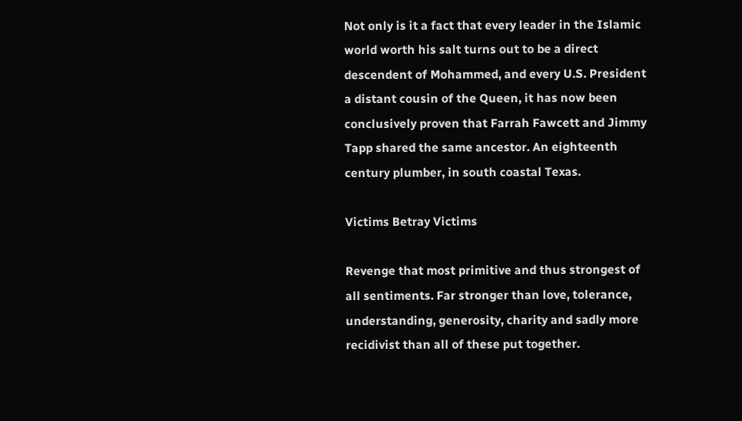Not only is it a fact that every leader in the Islamic world worth his salt turns out to be a direct descendent of Mohammed, and every U.S. President a distant cousin of the Queen, it has now been conclusively proven that Farrah Fawcett and Jimmy Tapp shared the same ancestor. An eighteenth century plumber, in south coastal Texas.

Victims Betray Victims

Revenge that most primitive and thus strongest of all sentiments. Far stronger than love, tolerance, understanding, generosity, charity and sadly more recidivist than all of these put together.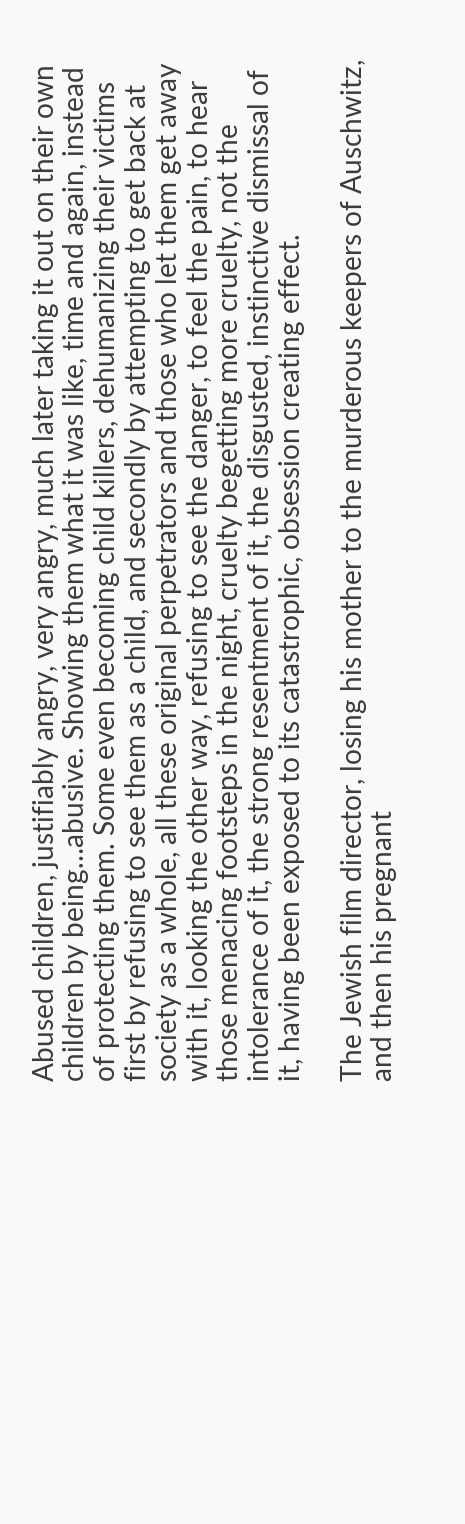Abused children, justifiably angry, very angry, much later taking it out on their own children by being…abusive. Showing them what it was like, time and again, instead of protecting them. Some even becoming child killers, dehumanizing their victims first by refusing to see them as a child, and secondly by attempting to get back at society as a whole, all these original perpetrators and those who let them get away with it, looking the other way, refusing to see the danger, to feel the pain, to hear those menacing footsteps in the night, cruelty begetting more cruelty, not the intolerance of it, the strong resentment of it, the disgusted, instinctive dismissal of it, having been exposed to its catastrophic, obsession creating effect.

The Jewish film director, losing his mother to the murderous keepers of Auschwitz, and then his pregnant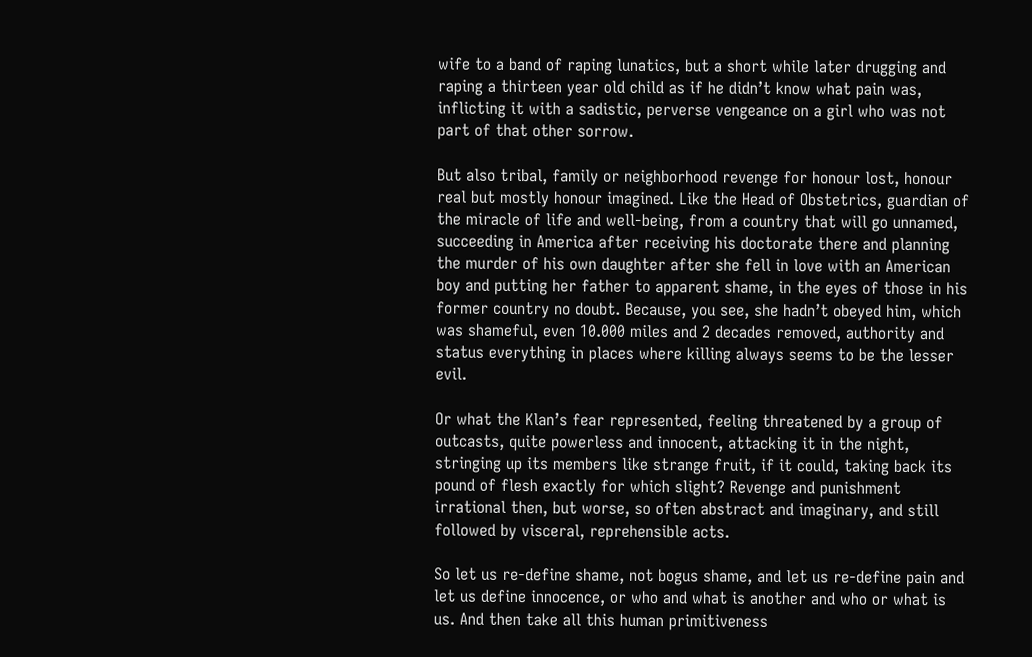wife to a band of raping lunatics, but a short while later drugging and raping a thirteen year old child as if he didn’t know what pain was, inflicting it with a sadistic, perverse vengeance on a girl who was not part of that other sorrow.

But also tribal, family or neighborhood revenge for honour lost, honour real but mostly honour imagined. Like the Head of Obstetrics, guardian of the miracle of life and well-being, from a country that will go unnamed, succeeding in America after receiving his doctorate there and planning the murder of his own daughter after she fell in love with an American boy and putting her father to apparent shame, in the eyes of those in his former country no doubt. Because, you see, she hadn’t obeyed him, which was shameful, even 10.000 miles and 2 decades removed, authority and status everything in places where killing always seems to be the lesser evil.

Or what the Klan’s fear represented, feeling threatened by a group of outcasts, quite powerless and innocent, attacking it in the night, stringing up its members like strange fruit, if it could, taking back its pound of flesh exactly for which slight? Revenge and punishment irrational then, but worse, so often abstract and imaginary, and still followed by visceral, reprehensible acts.

So let us re-define shame, not bogus shame, and let us re-define pain and let us define innocence, or who and what is another and who or what is us. And then take all this human primitiveness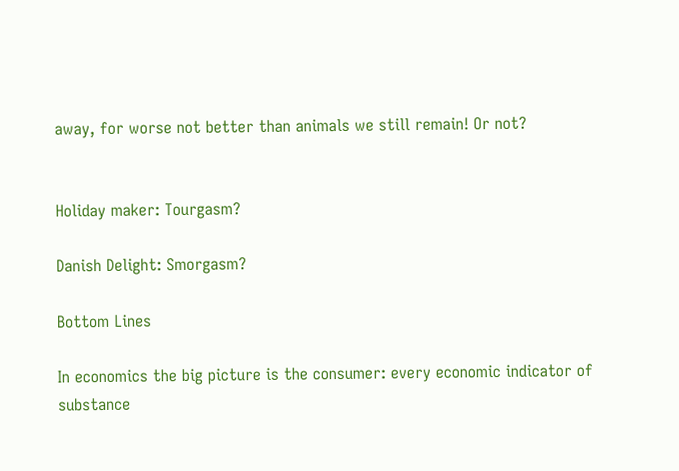away, for worse not better than animals we still remain! Or not?


Holiday maker: Tourgasm?

Danish Delight: Smorgasm?

Bottom Lines

In economics the big picture is the consumer: every economic indicator of substance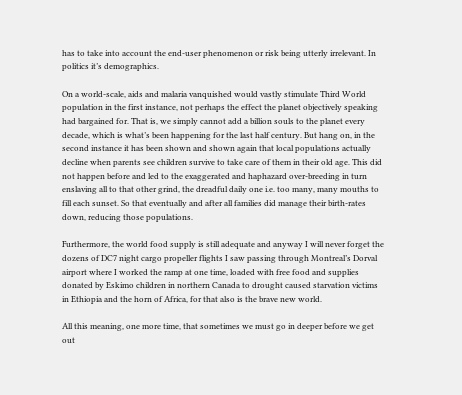has to take into account the end-user phenomenon or risk being utterly irrelevant. In politics it’s demographics.

On a world-scale, aids and malaria vanquished would vastly stimulate Third World population in the first instance, not perhaps the effect the planet objectively speaking had bargained for. That is, we simply cannot add a billion souls to the planet every decade, which is what’s been happening for the last half century. But hang on, in the second instance it has been shown and shown again that local populations actually decline when parents see children survive to take care of them in their old age. This did not happen before and led to the exaggerated and haphazard over-breeding in turn enslaving all to that other grind, the dreadful daily one i.e. too many, many mouths to fill each sunset. So that eventually and after all families did manage their birth-rates down, reducing those populations.

Furthermore, the world food supply is still adequate and anyway I will never forget the dozens of DC7 night cargo propeller flights I saw passing through Montreal’s Dorval airport where I worked the ramp at one time, loaded with free food and supplies donated by Eskimo children in northern Canada to drought caused starvation victims in Ethiopia and the horn of Africa, for that also is the brave new world.

All this meaning, one more time, that sometimes we must go in deeper before we get out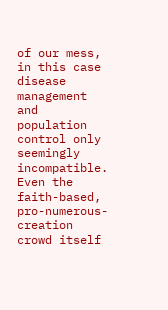of our mess, in this case disease management and population control only seemingly incompatible. Even the faith-based, pro-numerous-creation crowd itself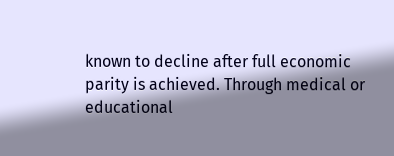known to decline after full economic parity is achieved. Through medical or educational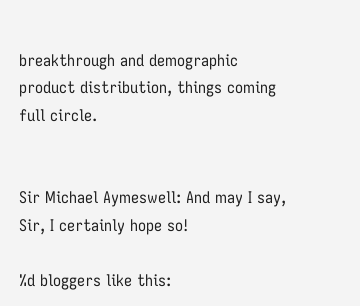breakthrough and demographic product distribution, things coming full circle.


Sir Michael Aymeswell: And may I say, Sir, I certainly hope so!

%d bloggers like this: